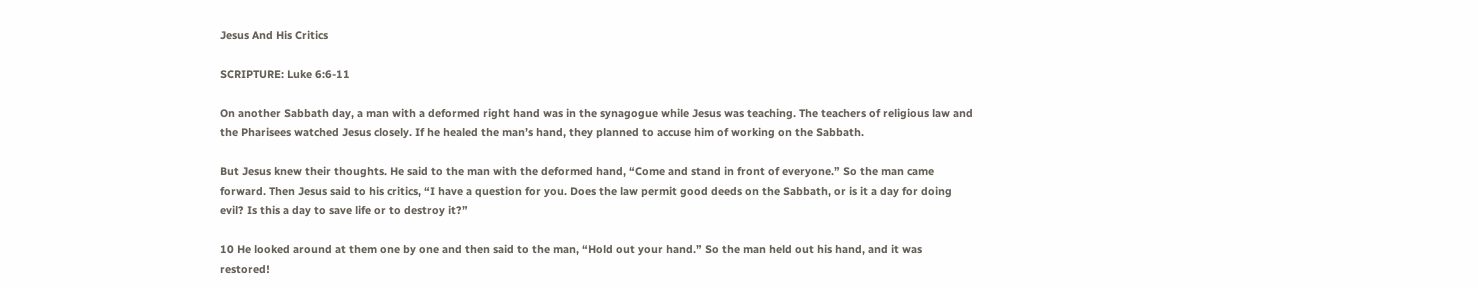Jesus And His Critics

SCRIPTURE: Luke 6:6-11

On another Sabbath day, a man with a deformed right hand was in the synagogue while Jesus was teaching. The teachers of religious law and the Pharisees watched Jesus closely. If he healed the man’s hand, they planned to accuse him of working on the Sabbath.

But Jesus knew their thoughts. He said to the man with the deformed hand, “Come and stand in front of everyone.” So the man came forward. Then Jesus said to his critics, “I have a question for you. Does the law permit good deeds on the Sabbath, or is it a day for doing evil? Is this a day to save life or to destroy it?”

10 He looked around at them one by one and then said to the man, “Hold out your hand.” So the man held out his hand, and it was restored!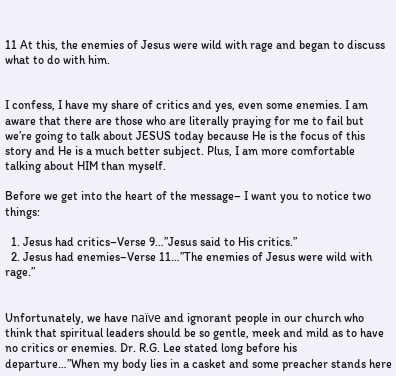11 At this, the enemies of Jesus were wild with rage and began to discuss what to do with him.


I confess, I have my share of critics and yes, even some enemies. I am aware that there are those who are literally praying for me to fail but we’re going to talk about JESUS today because He is the focus of this story and He is a much better subject. Plus, I am more comfortable talking about HIM than myself.

Before we get into the heart of the message– I want you to notice two things:

  1. Jesus had critics–Verse 9…”Jesus said to His critics.”
  2. Jesus had enemies–Verse 11…”The enemies of Jesus were wild with rage.”


Unfortunately, we have naïve and ignorant people in our church who think that spiritual leaders should be so gentle, meek and mild as to have no critics or enemies. Dr. R.G. Lee stated long before his departure…”When my body lies in a casket and some preacher stands here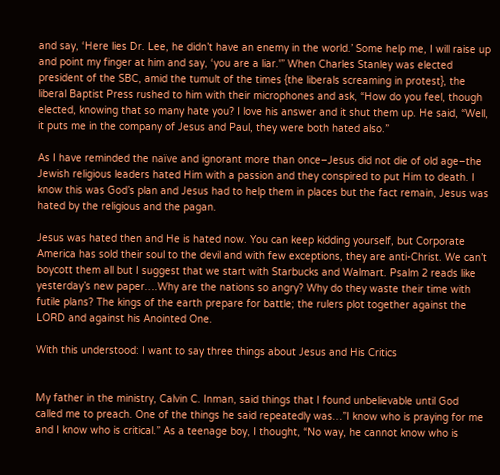and say, ‘Here lies Dr. Lee, he didn’t have an enemy in the world.’ Some help me, I will raise up and point my finger at him and say, ‘you are a liar.'” When Charles Stanley was elected president of the SBC, amid the tumult of the times {the liberals screaming in protest}, the liberal Baptist Press rushed to him with their microphones and ask, “How do you feel, though elected, knowing that so many hate you? I love his answer and it shut them up. He said, “Well, it puts me in the company of Jesus and Paul, they were both hated also.”

As I have reminded the naïve and ignorant more than once–Jesus did not die of old age–the Jewish religious leaders hated Him with a passion and they conspired to put Him to death. I know this was God’s plan and Jesus had to help them in places but the fact remain, Jesus was hated by the religious and the pagan.

Jesus was hated then and He is hated now. You can keep kidding yourself, but Corporate America has sold their soul to the devil and with few exceptions, they are anti-Christ. We can’t boycott them all but I suggest that we start with Starbucks and Walmart. Psalm 2 reads like yesterday’s new paper….Why are the nations so angry? Why do they waste their time with futile plans? The kings of the earth prepare for battle; the rulers plot together against the LORD and against his Anointed One.

With this understood: I want to say three things about Jesus and His Critics


My father in the ministry, Calvin C. Inman, said things that I found unbelievable until God called me to preach. One of the things he said repeatedly was…”I know who is praying for me and I know who is critical.” As a teenage boy, I thought, “No way, he cannot know who is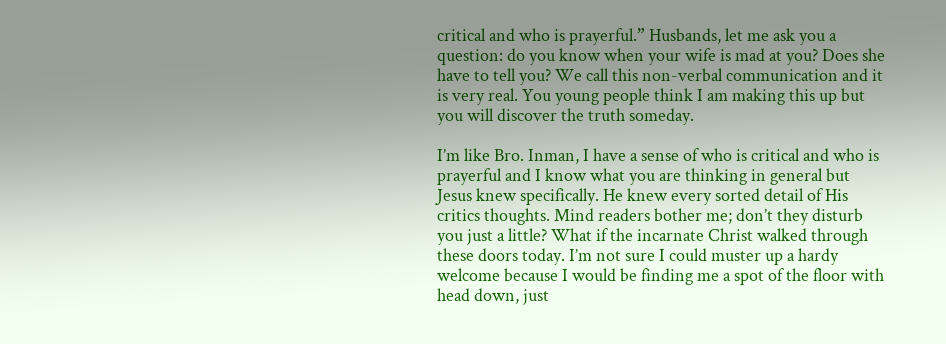critical and who is prayerful.” Husbands, let me ask you a question: do you know when your wife is mad at you? Does she have to tell you? We call this non-verbal communication and it is very real. You young people think I am making this up but you will discover the truth someday.

I’m like Bro. Inman, I have a sense of who is critical and who is prayerful and I know what you are thinking in general but Jesus knew specifically. He knew every sorted detail of His critics thoughts. Mind readers bother me; don’t they disturb you just a little? What if the incarnate Christ walked through these doors today. I’m not sure I could muster up a hardy welcome because I would be finding me a spot of the floor with head down, just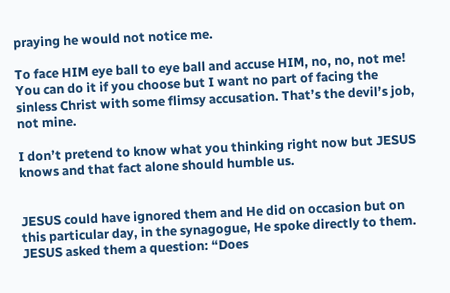praying he would not notice me.

To face HIM eye ball to eye ball and accuse HIM, no, no, not me! You can do it if you choose but I want no part of facing the sinless Christ with some flimsy accusation. That’s the devil’s job, not mine.

I don’t pretend to know what you thinking right now but JESUS knows and that fact alone should humble us.


JESUS could have ignored them and He did on occasion but on this particular day, in the synagogue, He spoke directly to them. JESUS asked them a question: “Does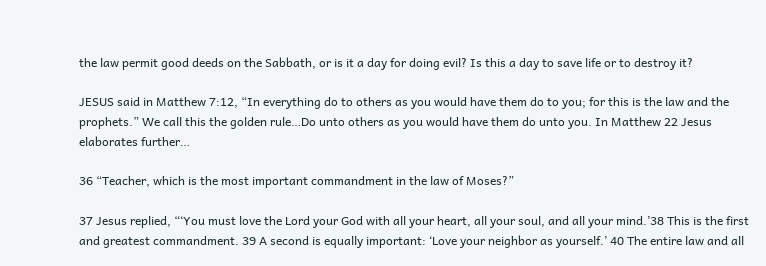the law permit good deeds on the Sabbath, or is it a day for doing evil? Is this a day to save life or to destroy it?

JESUS said in Matthew 7:12, “In everything do to others as you would have them do to you; for this is the law and the prophets.” We call this the golden rule…Do unto others as you would have them do unto you. In Matthew 22 Jesus elaborates further…

36 “Teacher, which is the most important commandment in the law of Moses?”

37 Jesus replied, “‘You must love the Lord your God with all your heart, all your soul, and all your mind.’38 This is the first and greatest commandment. 39 A second is equally important: ‘Love your neighbor as yourself.’ 40 The entire law and all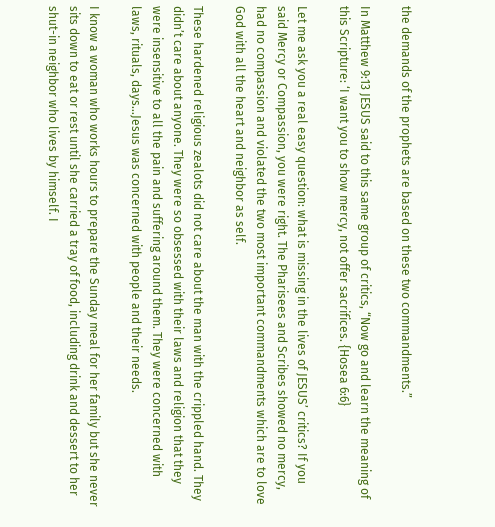the demands of the prophets are based on these two commandments.”

In Matthew 9:13 JESUS said to this same group of critics, “Now go and learn the meaning of this Scripture: ‘I want you to show mercy, not offer sacrifices. {Hosea 6:6}

Let me ask you a real easy question: what is missing in the lives of JESUS’ critics? If you said Mercy or Compassion, you were right. The Pharisees and Scribes showed no mercy, had no compassion and violated the two most important commandments which are to love God with all the heart and neighbor as self.

These hardened religious zealots did not care about the man with the crippled hand. They didn’t care about anyone. They were so obsessed with their laws and religion that they were insensitive to all the pain and suffering around them. They were concerned with laws, rituals, days…Jesus was concerned with people and their needs.

I know a woman who works hours to prepare the Sunday meal for her family but she never sits down to eat or rest until she carried a tray of food, including drink and dessert to her shut-in neighbor who lives by himself. I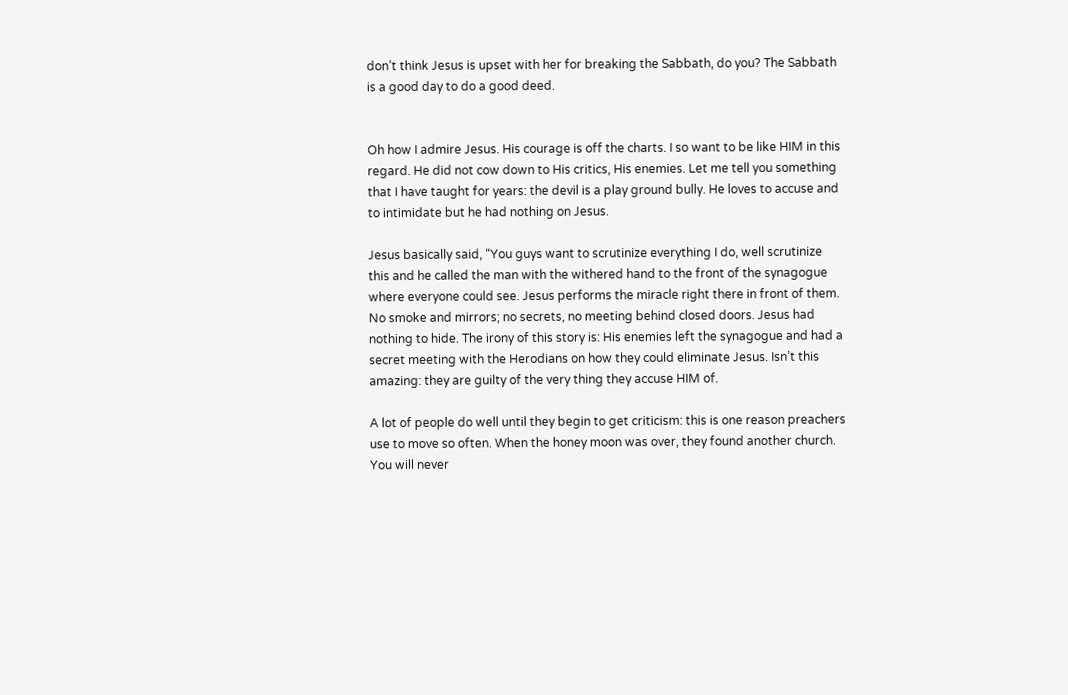don’t think Jesus is upset with her for breaking the Sabbath, do you? The Sabbath is a good day to do a good deed.


Oh how I admire Jesus. His courage is off the charts. I so want to be like HIM in this regard. He did not cow down to His critics, His enemies. Let me tell you something that I have taught for years: the devil is a play ground bully. He loves to accuse and to intimidate but he had nothing on Jesus.

Jesus basically said, “You guys want to scrutinize everything I do, well scrutinize this and he called the man with the withered hand to the front of the synagogue where everyone could see. Jesus performs the miracle right there in front of them. No smoke and mirrors; no secrets, no meeting behind closed doors. Jesus had nothing to hide. The irony of this story is: His enemies left the synagogue and had a secret meeting with the Herodians on how they could eliminate Jesus. Isn’t this amazing: they are guilty of the very thing they accuse HIM of.

A lot of people do well until they begin to get criticism: this is one reason preachers use to move so often. When the honey moon was over, they found another church. You will never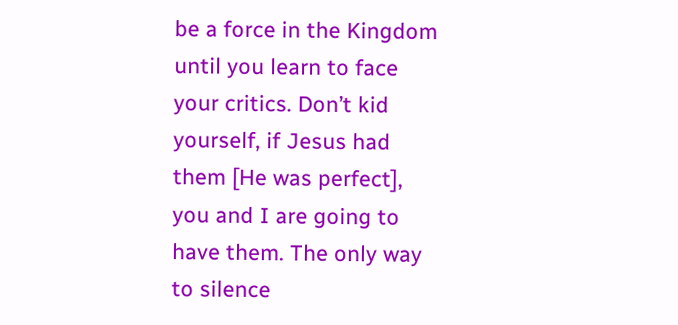be a force in the Kingdom until you learn to face your critics. Don’t kid yourself, if Jesus had them [He was perfect], you and I are going to have them. The only way to silence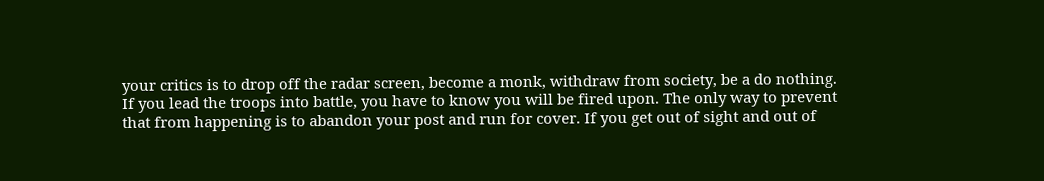your critics is to drop off the radar screen, become a monk, withdraw from society, be a do nothing. If you lead the troops into battle, you have to know you will be fired upon. The only way to prevent that from happening is to abandon your post and run for cover. If you get out of sight and out of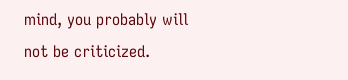mind, you probably will not be criticized.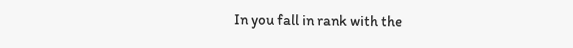In you fall in rank with the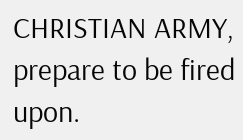CHRISTIAN ARMY, prepare to be fired upon.